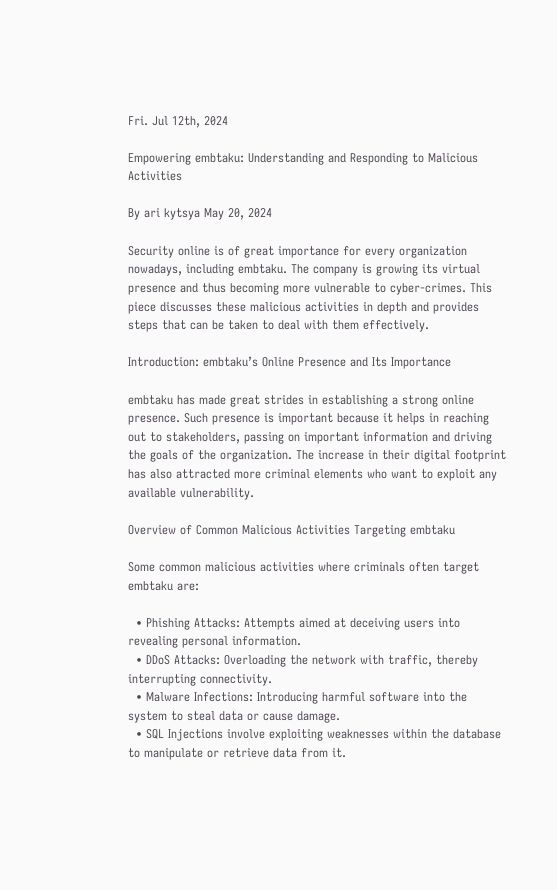Fri. Jul 12th, 2024

Empowering embtaku: Understanding and Responding to Malicious Activities

By ari kytsya May 20, 2024

Security online is of great importance for every organization nowadays, including embtaku. The company is growing its virtual presence and thus becoming more vulnerable to cyber-crimes. This piece discusses these malicious activities in depth and provides steps that can be taken to deal with them effectively.

Introduction: embtaku’s Online Presence and Its Importance

embtaku has made great strides in establishing a strong online presence. Such presence is important because it helps in reaching out to stakeholders, passing on important information and driving the goals of the organization. The increase in their digital footprint has also attracted more criminal elements who want to exploit any available vulnerability.

Overview of Common Malicious Activities Targeting embtaku

Some common malicious activities where criminals often target embtaku are:

  • Phishing Attacks: Attempts aimed at deceiving users into revealing personal information.
  • DDoS Attacks: Overloading the network with traffic, thereby interrupting connectivity.
  • Malware Infections: Introducing harmful software into the system to steal data or cause damage.
  • SQL Injections involve exploiting weaknesses within the database to manipulate or retrieve data from it.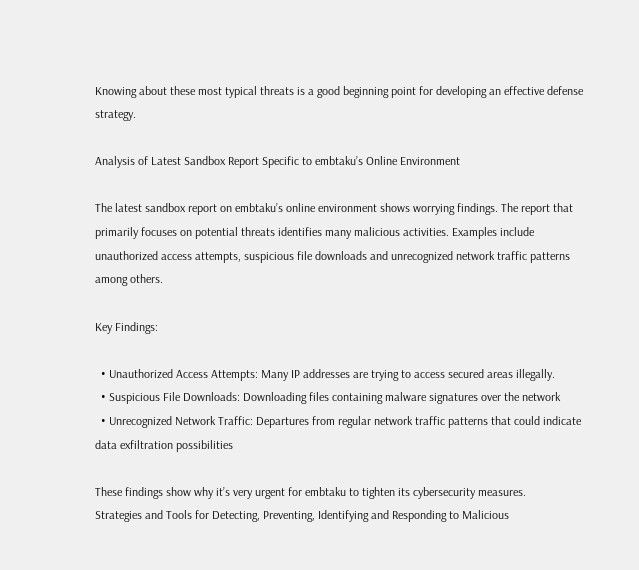Knowing about these most typical threats is a good beginning point for developing an effective defense strategy.

Analysis of Latest Sandbox Report Specific to embtaku’s Online Environment

The latest sandbox report on embtaku’s online environment shows worrying findings. The report that primarily focuses on potential threats identifies many malicious activities. Examples include unauthorized access attempts, suspicious file downloads and unrecognized network traffic patterns among others.

Key Findings:

  • Unauthorized Access Attempts: Many IP addresses are trying to access secured areas illegally.
  • Suspicious File Downloads: Downloading files containing malware signatures over the network
  • Unrecognized Network Traffic: Departures from regular network traffic patterns that could indicate data exfiltration possibilities

These findings show why it’s very urgent for embtaku to tighten its cybersecurity measures.
Strategies and Tools for Detecting, Preventing, Identifying and Responding to Malicious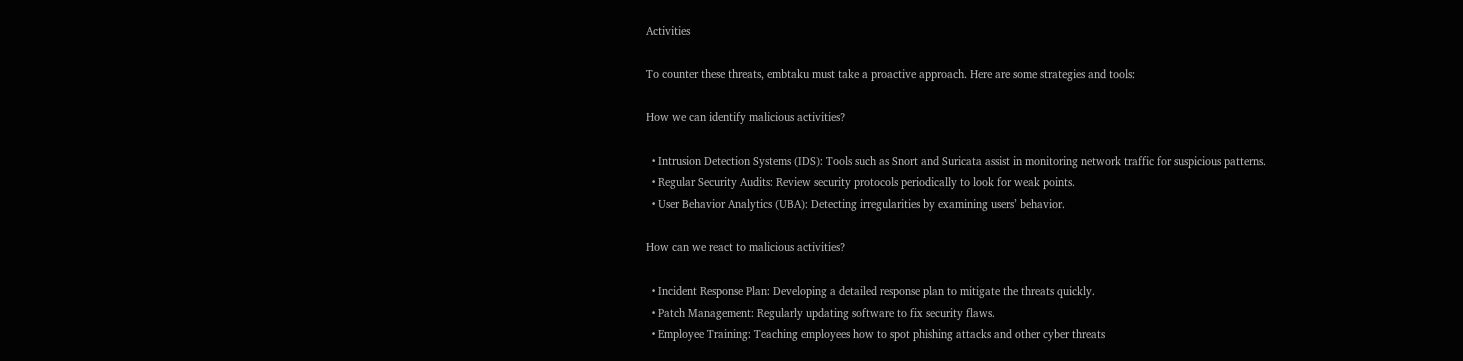Activities

To counter these threats, embtaku must take a proactive approach. Here are some strategies and tools:

How we can identify malicious activities?

  • Intrusion Detection Systems (IDS): Tools such as Snort and Suricata assist in monitoring network traffic for suspicious patterns.
  • Regular Security Audits: Review security protocols periodically to look for weak points.
  • User Behavior Analytics (UBA): Detecting irregularities by examining users’ behavior.

How can we react to malicious activities?

  • Incident Response Plan: Developing a detailed response plan to mitigate the threats quickly.
  • Patch Management: Regularly updating software to fix security flaws.
  • Employee Training: Teaching employees how to spot phishing attacks and other cyber threats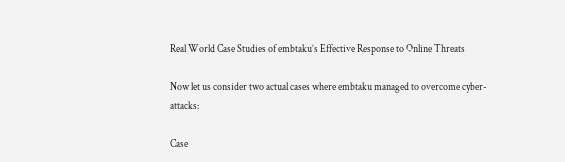Real World Case Studies of embtaku’s Effective Response to Online Threats

Now let us consider two actual cases where embtaku managed to overcome cyber-attacks:

Case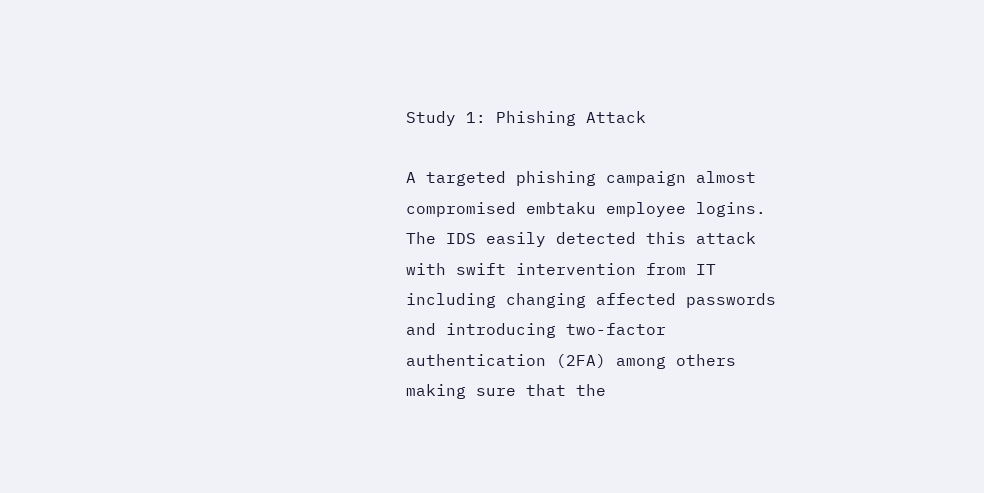Study 1: Phishing Attack

A targeted phishing campaign almost compromised embtaku employee logins. The IDS easily detected this attack with swift intervention from IT including changing affected passwords and introducing two-factor authentication (2FA) among others making sure that the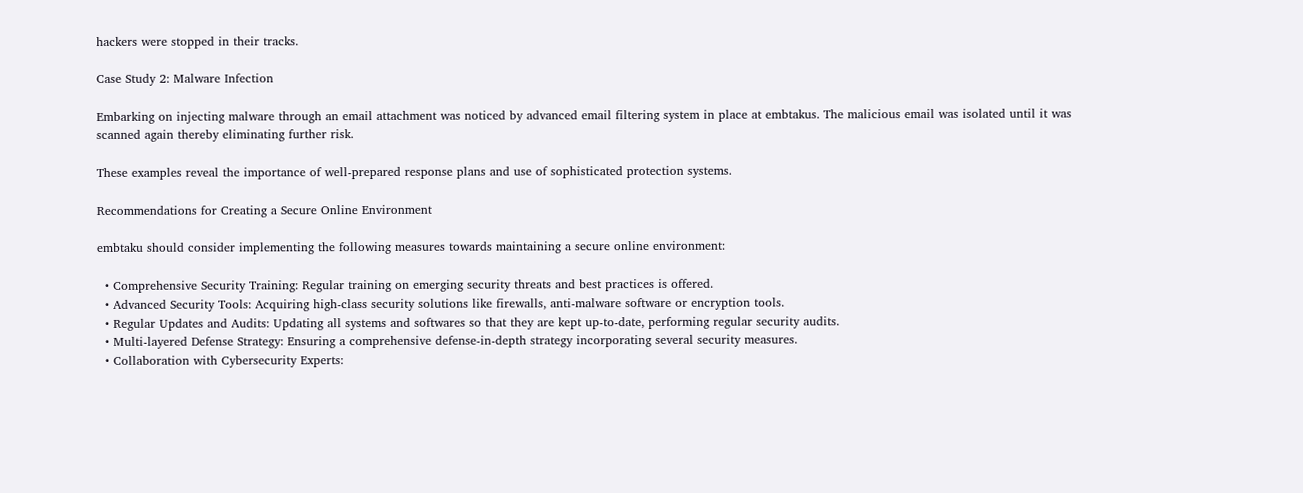hackers were stopped in their tracks.

Case Study 2: Malware Infection

Embarking on injecting malware through an email attachment was noticed by advanced email filtering system in place at embtakus. The malicious email was isolated until it was scanned again thereby eliminating further risk.

These examples reveal the importance of well-prepared response plans and use of sophisticated protection systems.

Recommendations for Creating a Secure Online Environment

embtaku should consider implementing the following measures towards maintaining a secure online environment:

  • Comprehensive Security Training: Regular training on emerging security threats and best practices is offered.
  • Advanced Security Tools: Acquiring high-class security solutions like firewalls, anti-malware software or encryption tools.
  • Regular Updates and Audits: Updating all systems and softwares so that they are kept up-to-date, performing regular security audits.
  • Multi-layered Defense Strategy: Ensuring a comprehensive defense-in-depth strategy incorporating several security measures.
  • Collaboration with Cybersecurity Experts: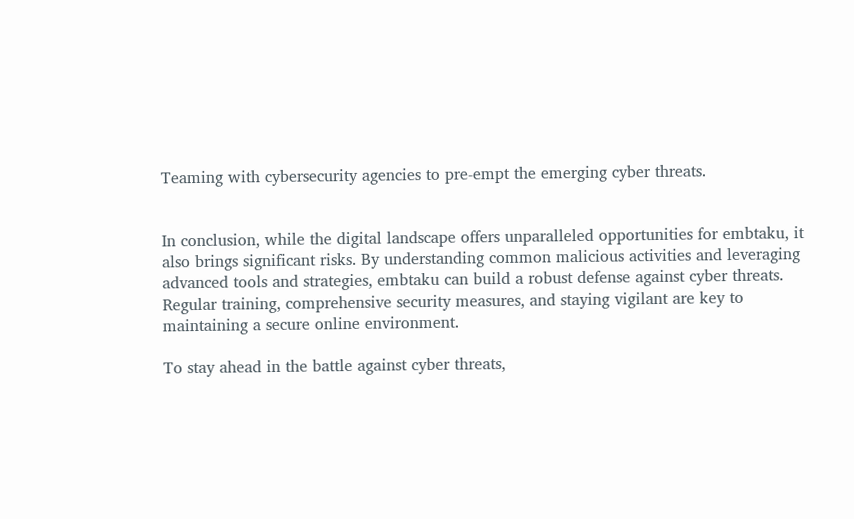Teaming with cybersecurity agencies to pre-empt the emerging cyber threats.


In conclusion, while the digital landscape offers unparalleled opportunities for embtaku, it also brings significant risks. By understanding common malicious activities and leveraging advanced tools and strategies, embtaku can build a robust defense against cyber threats. Regular training, comprehensive security measures, and staying vigilant are key to maintaining a secure online environment.

To stay ahead in the battle against cyber threats,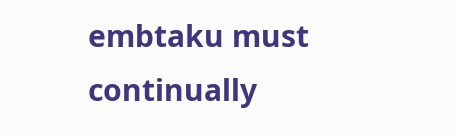embtaku must continually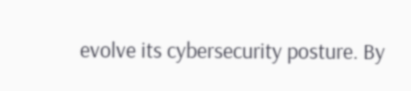evolve its cybersecurity posture. By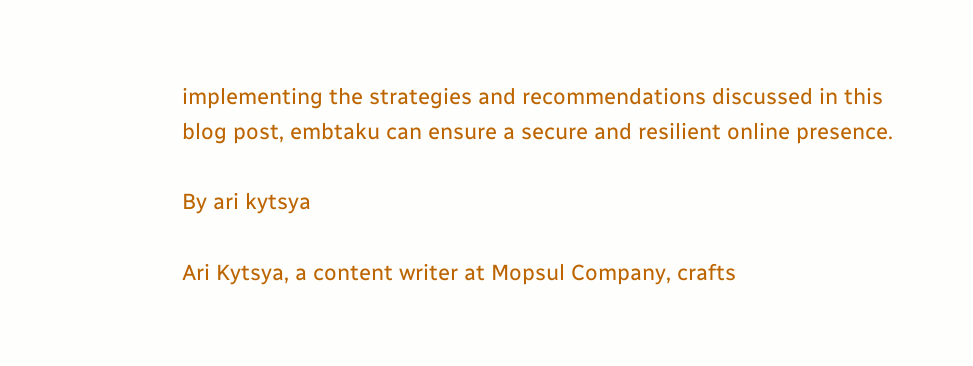implementing the strategies and recommendations discussed in this blog post, embtaku can ensure a secure and resilient online presence.

By ari kytsya

Ari Kytsya, a content writer at Mopsul Company, crafts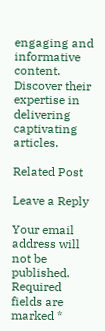engaging and informative content. Discover their expertise in delivering captivating articles.

Related Post

Leave a Reply

Your email address will not be published. Required fields are marked *